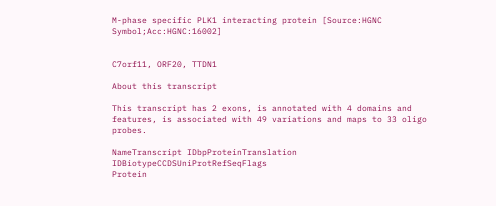M-phase specific PLK1 interacting protein [Source:HGNC Symbol;Acc:HGNC:16002]


C7orf11, ORF20, TTDN1

About this transcript

This transcript has 2 exons, is annotated with 4 domains and features, is associated with 49 variations and maps to 33 oligo probes.

NameTranscript IDbpProteinTranslation IDBiotypeCCDSUniProtRefSeqFlags
Protein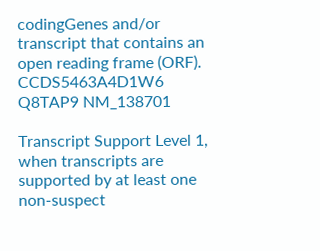codingGenes and/or transcript that contains an open reading frame (ORF).
CCDS5463A4D1W6 Q8TAP9 NM_138701

Transcript Support Level 1, when transcripts are supported by at least one non-suspect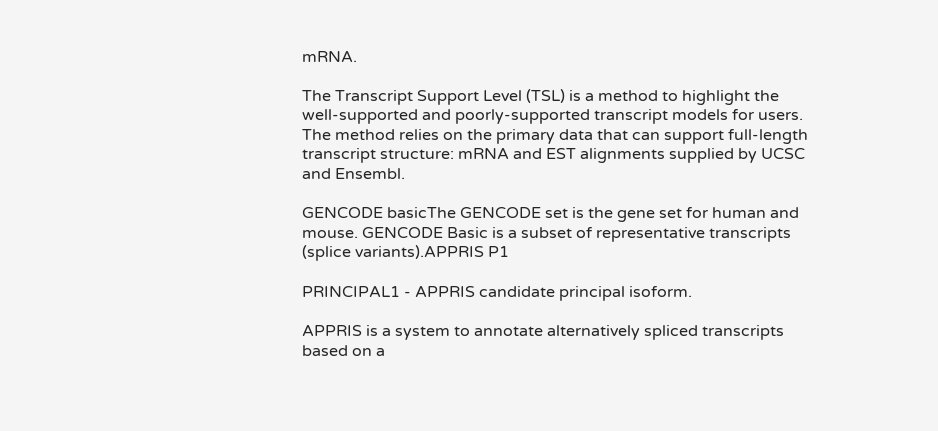mRNA.

The Transcript Support Level (TSL) is a method to highlight the well-supported and poorly-supported transcript models for users. The method relies on the primary data that can support full-length transcript structure: mRNA and EST alignments supplied by UCSC and Ensembl.

GENCODE basicThe GENCODE set is the gene set for human and mouse. GENCODE Basic is a subset of representative transcripts (splice variants).APPRIS P1

PRINCIPAL1 - APPRIS candidate principal isoform.

APPRIS is a system to annotate alternatively spliced transcripts based on a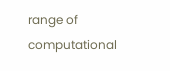range of computational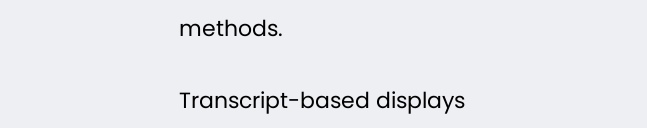methods.

Transcript-based displays